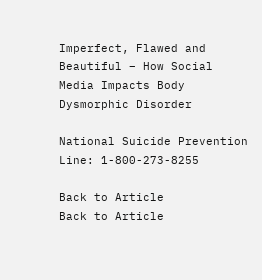Imperfect, Flawed and Beautiful – How Social Media Impacts Body Dysmorphic Disorder

National Suicide Prevention Line: 1-800-273-8255

Back to Article
Back to Article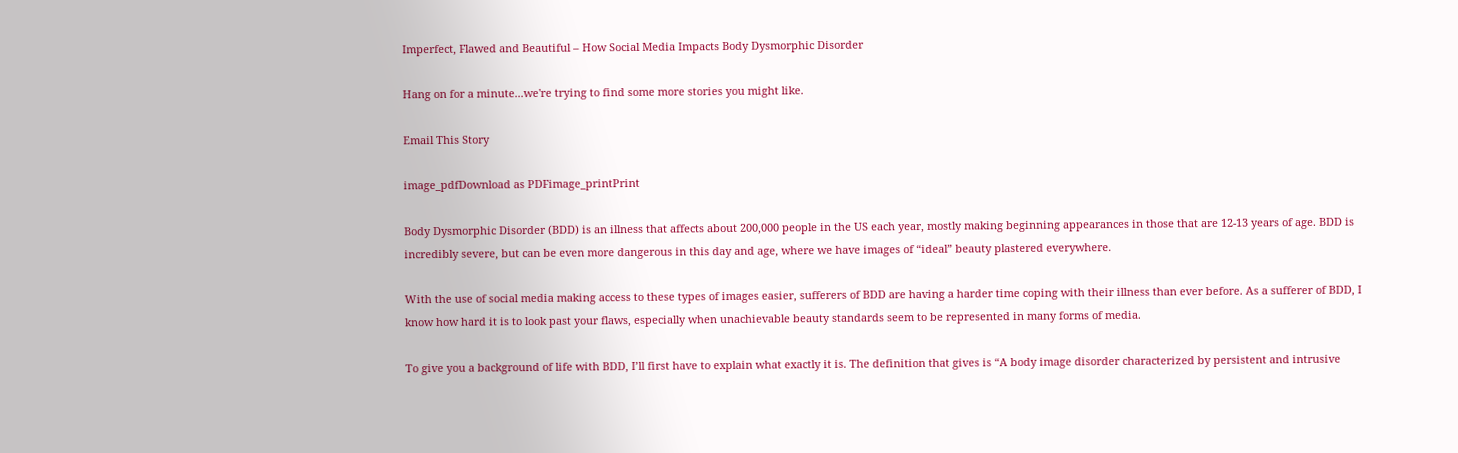Imperfect, Flawed and Beautiful – How Social Media Impacts Body Dysmorphic Disorder

Hang on for a minute...we're trying to find some more stories you might like.

Email This Story

image_pdfDownload as PDFimage_printPrint

Body Dysmorphic Disorder (BDD) is an illness that affects about 200,000 people in the US each year, mostly making beginning appearances in those that are 12-13 years of age. BDD is incredibly severe, but can be even more dangerous in this day and age, where we have images of “ideal” beauty plastered everywhere.

With the use of social media making access to these types of images easier, sufferers of BDD are having a harder time coping with their illness than ever before. As a sufferer of BDD, I know how hard it is to look past your flaws, especially when unachievable beauty standards seem to be represented in many forms of media.

To give you a background of life with BDD, I’ll first have to explain what exactly it is. The definition that gives is “A body image disorder characterized by persistent and intrusive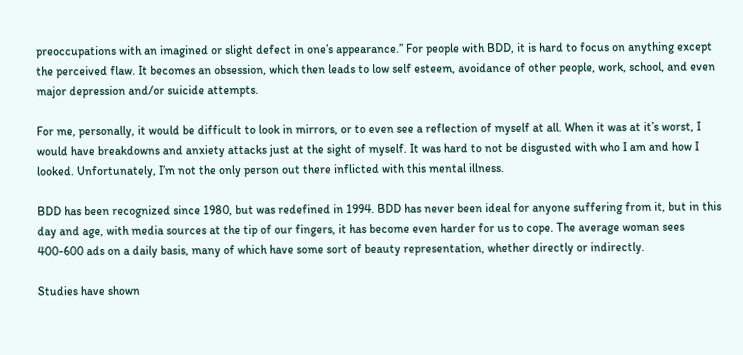preoccupations with an imagined or slight defect in one’s appearance.” For people with BDD, it is hard to focus on anything except the perceived flaw. It becomes an obsession, which then leads to low self esteem, avoidance of other people, work, school, and even major depression and/or suicide attempts.

For me, personally, it would be difficult to look in mirrors, or to even see a reflection of myself at all. When it was at it’s worst, I would have breakdowns and anxiety attacks just at the sight of myself. It was hard to not be disgusted with who I am and how I looked. Unfortunately, I’m not the only person out there inflicted with this mental illness.

BDD has been recognized since 1980, but was redefined in 1994. BDD has never been ideal for anyone suffering from it, but in this day and age, with media sources at the tip of our fingers, it has become even harder for us to cope. The average woman sees 400-600 ads on a daily basis, many of which have some sort of beauty representation, whether directly or indirectly.

Studies have shown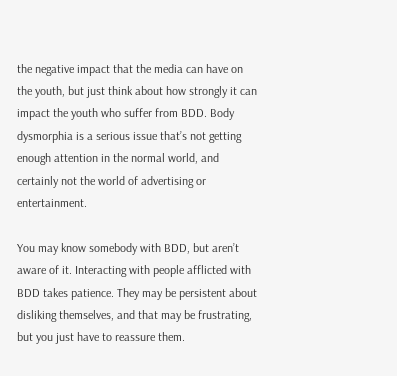the negative impact that the media can have on the youth, but just think about how strongly it can impact the youth who suffer from BDD. Body dysmorphia is a serious issue that’s not getting enough attention in the normal world, and certainly not the world of advertising or entertainment.

You may know somebody with BDD, but aren’t aware of it. Interacting with people afflicted with BDD takes patience. They may be persistent about disliking themselves, and that may be frustrating, but you just have to reassure them.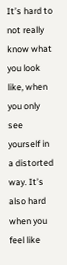It’s hard to not really know what you look like, when you only see yourself in a distorted way. It’s also hard when you feel like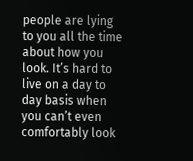people are lying to you all the time about how you look. It’s hard to live on a day to day basis when you can’t even comfortably look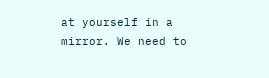at yourself in a mirror. We need to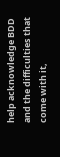help acknowledge BDD and the difficulties that come with it,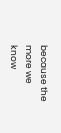because the more we know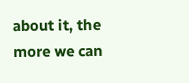about it, the more we can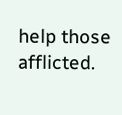help those afflicted.